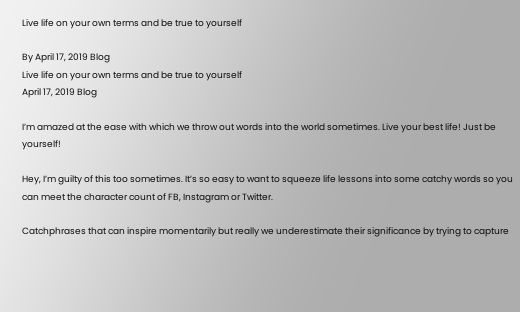Live life on your own terms and be true to yourself

By April 17, 2019 Blog
Live life on your own terms and be true to yourself
April 17, 2019 Blog

I’m amazed at the ease with which we throw out words into the world sometimes. Live your best life! Just be yourself!

Hey, I’m guilty of this too sometimes. It’s so easy to want to squeeze life lessons into some catchy words so you can meet the character count of FB, Instagram or Twitter.

Catchphrases that can inspire momentarily but really we underestimate their significance by trying to capture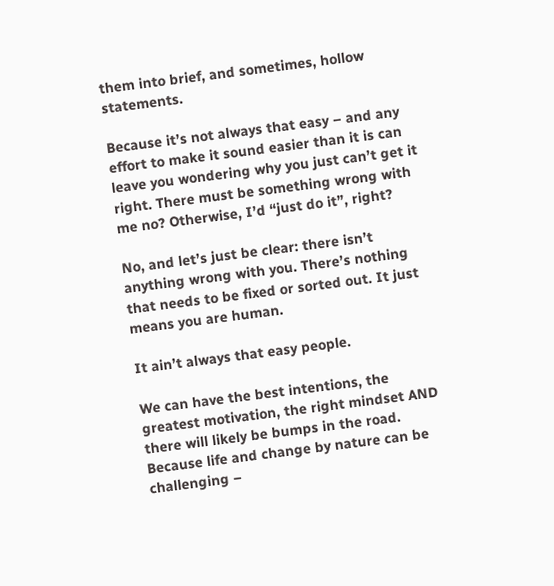them into brief, and sometimes, hollow statements.

Because it’s not always that easy – and any effort to make it sound easier than it is can leave you wondering why you just can’t get it right. There must be something wrong with me no? Otherwise, I’d “just do it”, right?

No, and let’s just be clear: there isn’t anything wrong with you. There’s nothing that needs to be fixed or sorted out. It just means you are human.

It ain’t always that easy people.

We can have the best intentions, the greatest motivation, the right mindset AND there will likely be bumps in the road. Because life and change by nature can be challenging –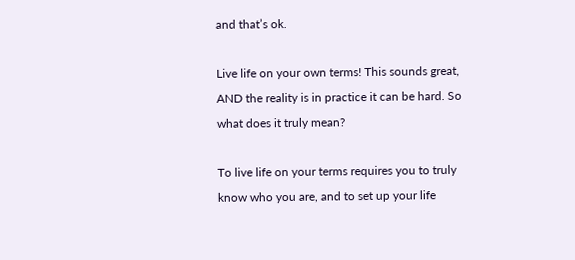and that’s ok.

Live life on your own terms! This sounds great, AND the reality is in practice it can be hard. So what does it truly mean?

To live life on your terms requires you to truly know who you are, and to set up your life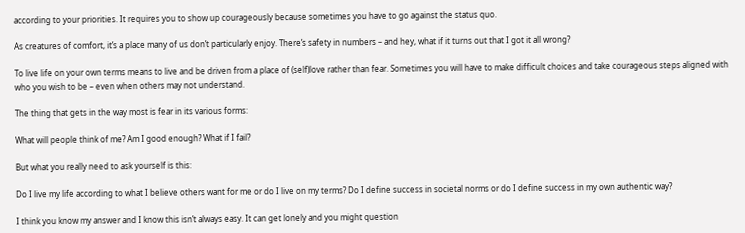according to your priorities. It requires you to show up courageously because sometimes you have to go against the status quo.

As creatures of comfort, it’s a place many of us don’t particularly enjoy. There’s safety in numbers – and hey, what if it turns out that I got it all wrong?

To live life on your own terms means to live and be driven from a place of (self)love rather than fear. Sometimes you will have to make difficult choices and take courageous steps aligned with who you wish to be – even when others may not understand.

The thing that gets in the way most is fear in its various forms:

What will people think of me? Am I good enough? What if I fail?

But what you really need to ask yourself is this:

Do I live my life according to what I believe others want for me or do I live on my terms? Do I define success in societal norms or do I define success in my own authentic way?

I think you know my answer and I know this isn’t always easy. It can get lonely and you might question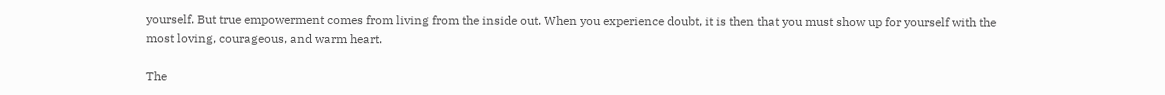yourself. But true empowerment comes from living from the inside out. When you experience doubt, it is then that you must show up for yourself with the most loving, courageous, and warm heart.

The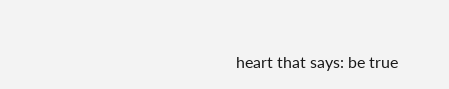heart that says: be true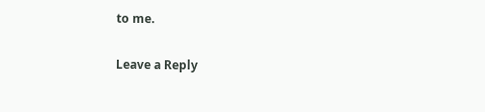to me.

Leave a Reply